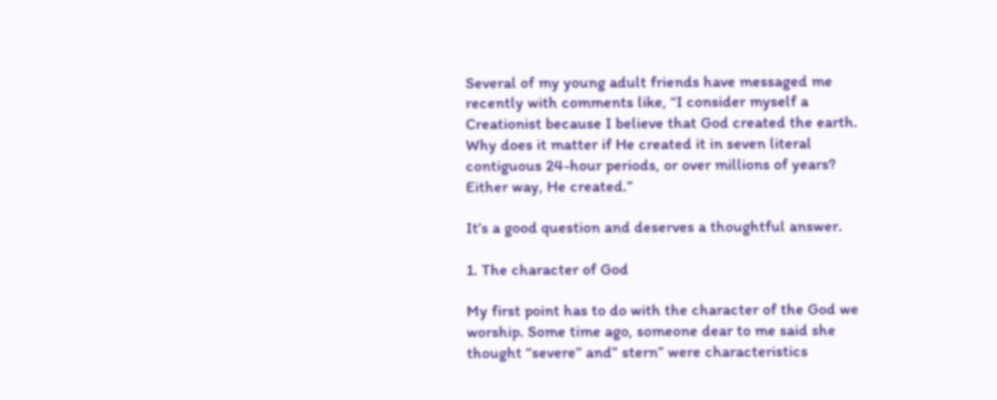Several of my young adult friends have messaged me recently with comments like, “I consider myself a Creationist because I believe that God created the earth. Why does it matter if He created it in seven literal contiguous 24-hour periods, or over millions of years? Either way, He created.”

It’s a good question and deserves a thoughtful answer.

1. The character of God

My first point has to do with the character of the God we worship. Some time ago, someone dear to me said she thought “severe” and” stern” were characteristics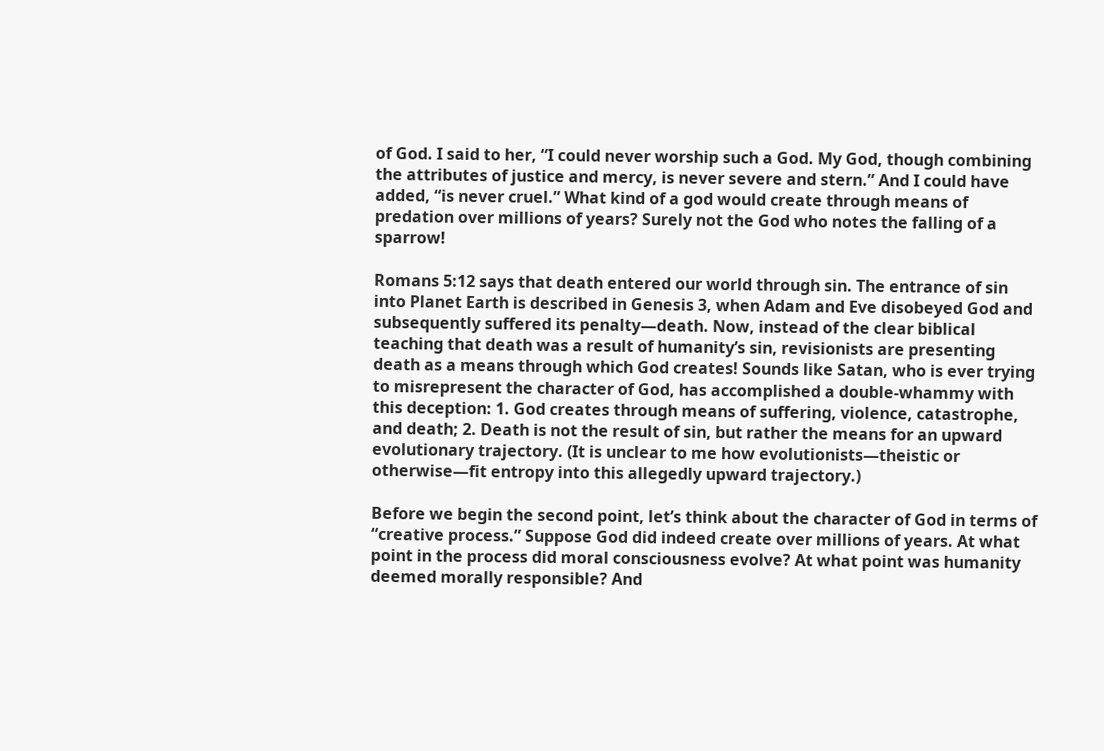of God. I said to her, “I could never worship such a God. My God, though combining the attributes of justice and mercy, is never severe and stern.” And I could have added, “is never cruel.” What kind of a god would create through means of predation over millions of years? Surely not the God who notes the falling of a sparrow!

Romans 5:12 says that death entered our world through sin. The entrance of sin into Planet Earth is described in Genesis 3, when Adam and Eve disobeyed God and subsequently suffered its penalty—death. Now, instead of the clear biblical teaching that death was a result of humanity’s sin, revisionists are presenting death as a means through which God creates! Sounds like Satan, who is ever trying to misrepresent the character of God, has accomplished a double-whammy with this deception: 1. God creates through means of suffering, violence, catastrophe, and death; 2. Death is not the result of sin, but rather the means for an upward evolutionary trajectory. (It is unclear to me how evolutionists—theistic or otherwise—fit entropy into this allegedly upward trajectory.)

Before we begin the second point, let’s think about the character of God in terms of “creative process.” Suppose God did indeed create over millions of years. At what point in the process did moral consciousness evolve? At what point was humanity deemed morally responsible? And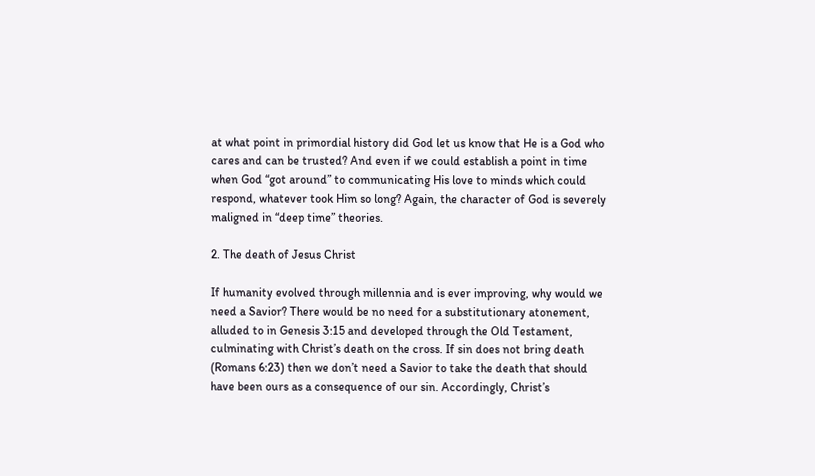at what point in primordial history did God let us know that He is a God who cares and can be trusted? And even if we could establish a point in time when God “got around” to communicating His love to minds which could respond, whatever took Him so long? Again, the character of God is severely maligned in “deep time” theories.

2. The death of Jesus Christ

If humanity evolved through millennia and is ever improving, why would we need a Savior? There would be no need for a substitutionary atonement, alluded to in Genesis 3:15 and developed through the Old Testament, culminating with Christ’s death on the cross. If sin does not bring death (Romans 6:23) then we don’t need a Savior to take the death that should have been ours as a consequence of our sin. Accordingly, Christ’s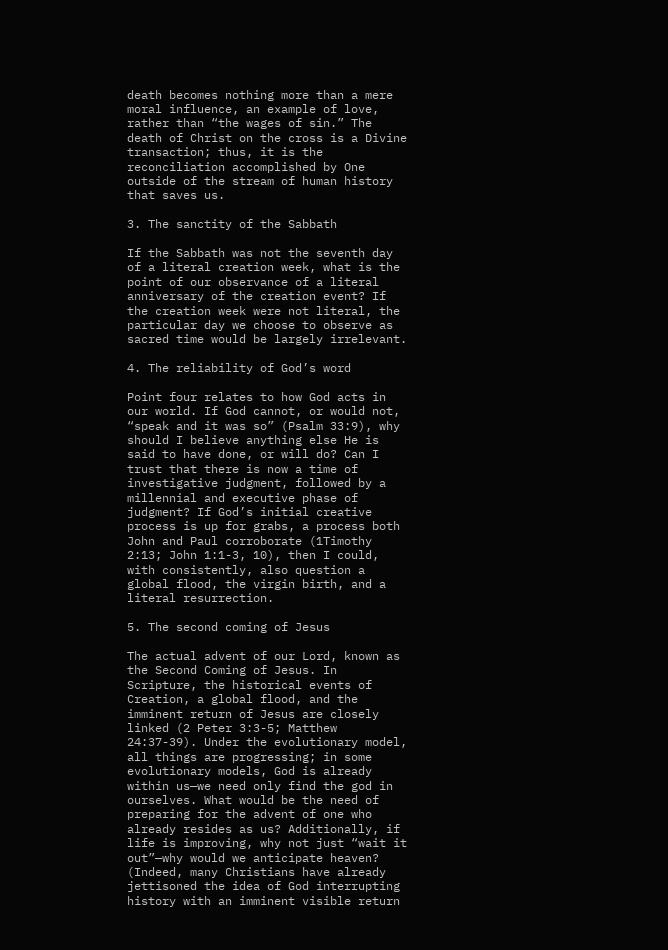death becomes nothing more than a mere moral influence, an example of love, rather than “the wages of sin.” The death of Christ on the cross is a Divine transaction; thus, it is the reconciliation accomplished by One outside of the stream of human history that saves us.

3. The sanctity of the Sabbath

If the Sabbath was not the seventh day of a literal creation week, what is the point of our observance of a literal anniversary of the creation event? If the creation week were not literal, the particular day we choose to observe as sacred time would be largely irrelevant.

4. The reliability of God’s word

Point four relates to how God acts in our world. If God cannot, or would not, “speak and it was so” (Psalm 33:9), why should I believe anything else He is said to have done, or will do? Can I trust that there is now a time of investigative judgment, followed by a millennial and executive phase of judgment? If God’s initial creative process is up for grabs, a process both John and Paul corroborate (1Timothy 2:13; John 1:1-3, 10), then I could, with consistently, also question a global flood, the virgin birth, and a literal resurrection.

5. The second coming of Jesus

The actual advent of our Lord, known as the Second Coming of Jesus. In Scripture, the historical events of Creation, a global flood, and the imminent return of Jesus are closely linked (2 Peter 3:3-5; Matthew 24:37-39). Under the evolutionary model, all things are progressing; in some evolutionary models, God is already within us—we need only find the god in ourselves. What would be the need of preparing for the advent of one who already resides as us? Additionally, if life is improving, why not just “wait it out”—why would we anticipate heaven? (Indeed, many Christians have already jettisoned the idea of God interrupting history with an imminent visible return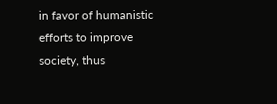in favor of humanistic efforts to improve society, thus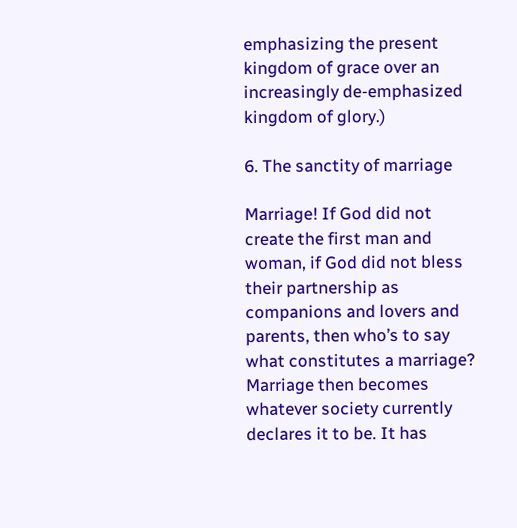emphasizing the present kingdom of grace over an increasingly de-emphasized kingdom of glory.)

6. The sanctity of marriage

Marriage! If God did not create the first man and woman, if God did not bless their partnership as companions and lovers and parents, then who’s to say what constitutes a marriage? Marriage then becomes whatever society currently declares it to be. It has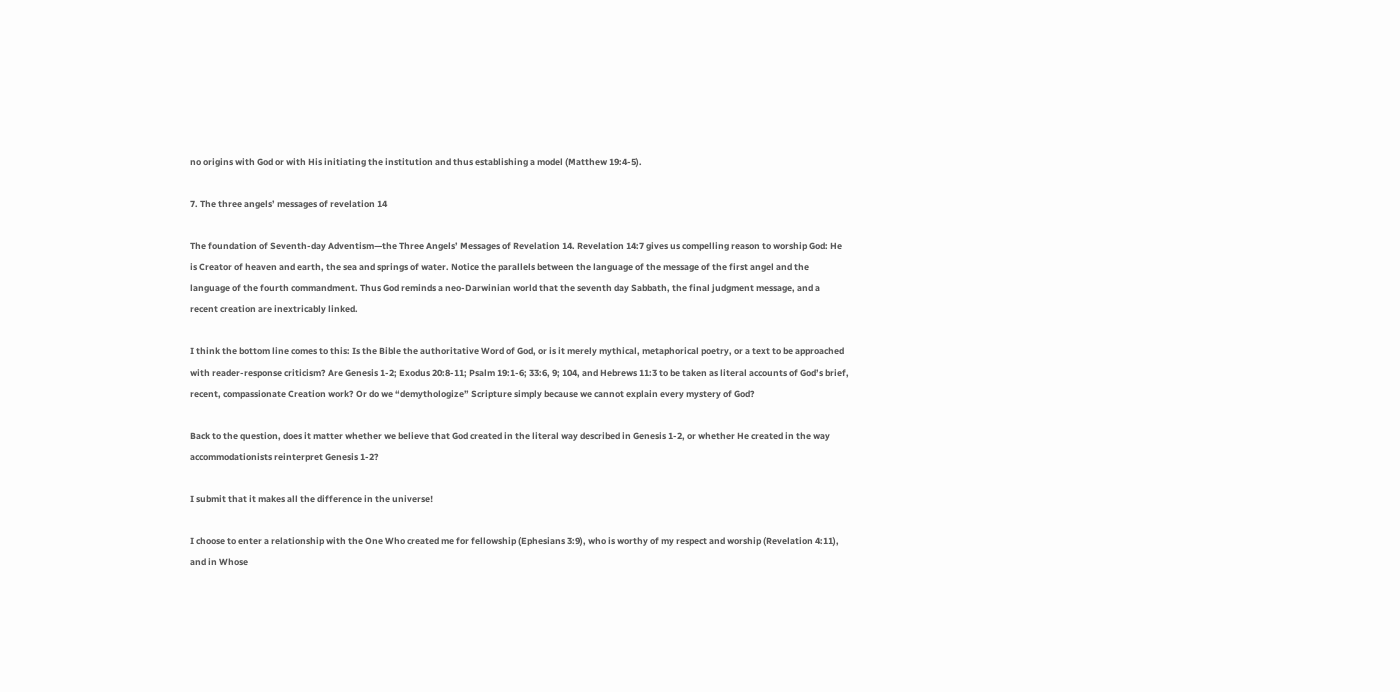no origins with God or with His initiating the institution and thus establishing a model (Matthew 19:4-5).

7. The three angels’ messages of revelation 14

The foundation of Seventh-day Adventism—the Three Angels’ Messages of Revelation 14. Revelation 14:7 gives us compelling reason to worship God: He is Creator of heaven and earth, the sea and springs of water. Notice the parallels between the language of the message of the first angel and the language of the fourth commandment. Thus God reminds a neo-Darwinian world that the seventh day Sabbath, the final judgment message, and a recent creation are inextricably linked.

I think the bottom line comes to this: Is the Bible the authoritative Word of God, or is it merely mythical, metaphorical poetry, or a text to be approached with reader-response criticism? Are Genesis 1-2; Exodus 20:8-11; Psalm 19:1-6; 33:6, 9; 104, and Hebrews 11:3 to be taken as literal accounts of God’s brief, recent, compassionate Creation work? Or do we “demythologize” Scripture simply because we cannot explain every mystery of God?

Back to the question, does it matter whether we believe that God created in the literal way described in Genesis 1-2, or whether He created in the way accommodationists reinterpret Genesis 1-2?

I submit that it makes all the difference in the universe!

I choose to enter a relationship with the One Who created me for fellowship (Ephesians 3:9), who is worthy of my respect and worship (Revelation 4:11), and in Whose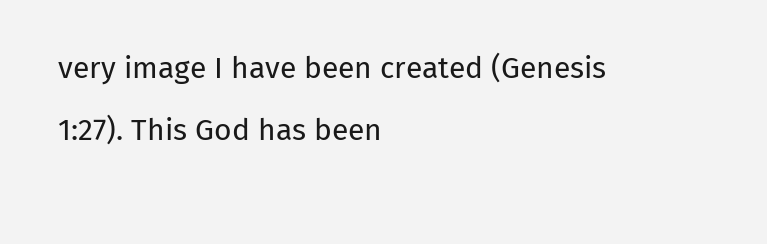very image I have been created (Genesis 1:27). This God has been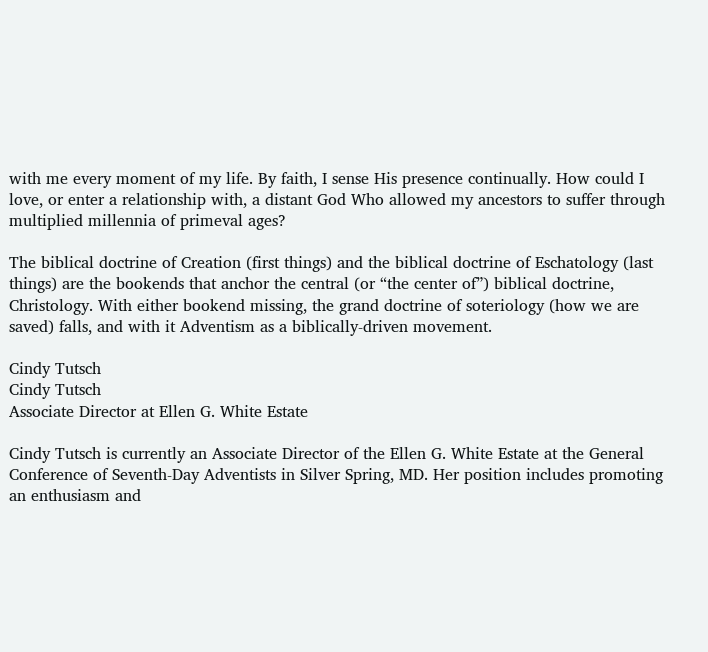with me every moment of my life. By faith, I sense His presence continually. How could I love, or enter a relationship with, a distant God Who allowed my ancestors to suffer through multiplied millennia of primeval ages?

The biblical doctrine of Creation (first things) and the biblical doctrine of Eschatology (last things) are the bookends that anchor the central (or “the center of”) biblical doctrine, Christology. With either bookend missing, the grand doctrine of soteriology (how we are saved) falls, and with it Adventism as a biblically-driven movement.

Cindy Tutsch
Cindy Tutsch
Associate Director at Ellen G. White Estate

Cindy Tutsch is currently an Associate Director of the Ellen G. White Estate at the General Conference of Seventh-Day Adventists in Silver Spring, MD. Her position includes promoting an enthusiasm and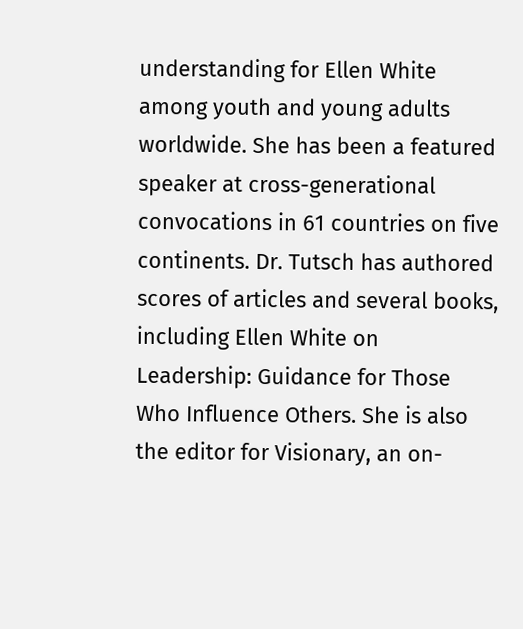understanding for Ellen White among youth and young adults worldwide. She has been a featured speaker at cross-generational convocations in 61 countries on five continents. Dr. Tutsch has authored scores of articles and several books, including Ellen White on Leadership: Guidance for Those Who Influence Others. She is also the editor for Visionary, an on-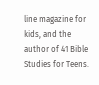line magazine for kids, and the author of 41 Bible Studies for Teens.